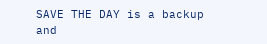SAVE THE DAY is a backup and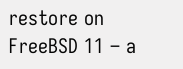restore on FreeBSD 11 – a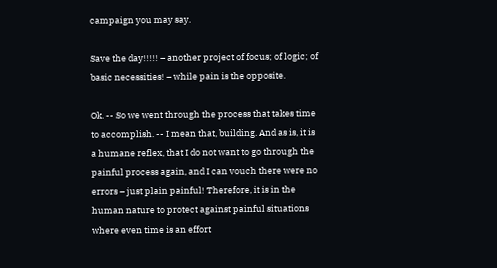campaign you may say.

Save the day!!!!! – another project of focus; of logic; of basic necessities! – while pain is the opposite.

Ok. -- So we went through the process that takes time to accomplish. -- I mean that, building. And as is, it is a humane reflex, that I do not want to go through the painful process again, and I can vouch there were no errors – just plain painful! Therefore, it is in the human nature to protect against painful situations where even time is an effort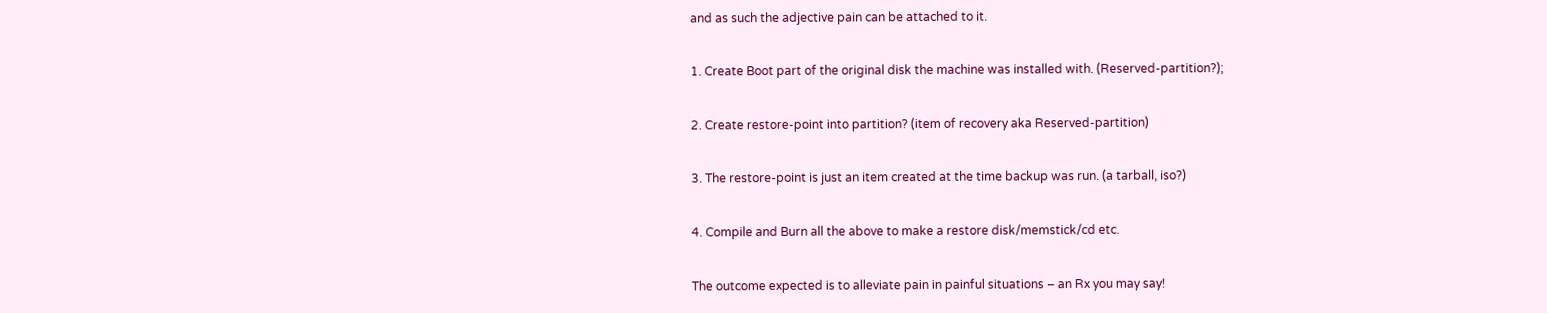and as such the adjective pain can be attached to it.

1. Create Boot part of the original disk the machine was installed with. (Reserved-partition?);

2. Create restore-point into partition? (item of recovery aka Reserved-partition)

3. The restore-point is just an item created at the time backup was run. (a tarball, iso?)

4. Compile and Burn all the above to make a restore disk/memstick/cd etc.

The outcome expected is to alleviate pain in painful situations – an Rx you may say!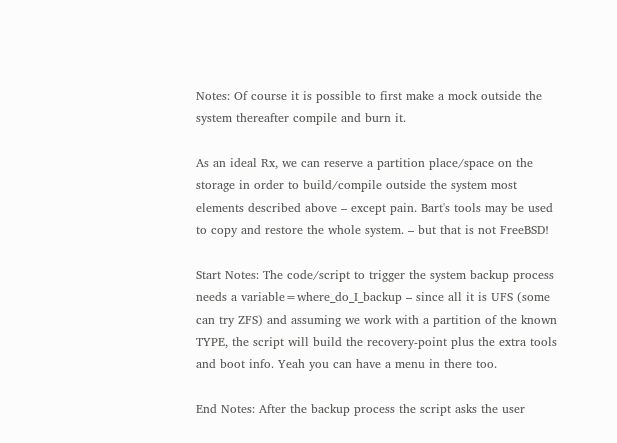Notes: Of course it is possible to first make a mock outside the system thereafter compile and burn it.

As an ideal Rx, we can reserve a partition place/space on the storage in order to build/compile outside the system most elements described above – except pain. Bart's tools may be used to copy and restore the whole system. – but that is not FreeBSD!

Start Notes: The code/script to trigger the system backup process needs a variable=where_do_I_backup – since all it is UFS (some can try ZFS) and assuming we work with a partition of the known TYPE, the script will build the recovery-point plus the extra tools and boot info. Yeah you can have a menu in there too.

End Notes: After the backup process the script asks the user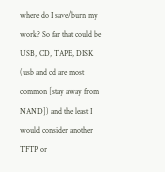where do I save/burn my work? So far that could be USB, CD, TAPE, DISK (usb and cd are most common [stay away from NAND]) and the least I would consider another TFTP or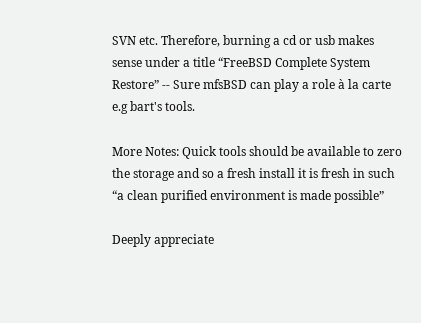SVN etc. Therefore, burning a cd or usb makes sense under a title “FreeBSD Complete System Restore” -- Sure mfsBSD can play a role à la carte e.g bart's tools.

More Notes: Quick tools should be available to zero the storage and so a fresh install it is fresh in such “a clean purified environment is made possible”

Deeply appreciate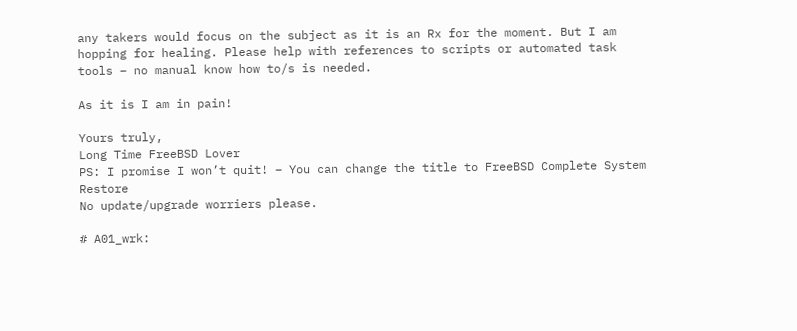any takers would focus on the subject as it is an Rx for the moment. But I am hopping for healing. Please help with references to scripts or automated task tools – no manual know how to/s is needed.

As it is I am in pain!

Yours truly,
Long Time FreeBSD Lover
PS: I promise I won’t quit! – You can change the title to FreeBSD Complete System Restore
No update/upgrade worriers please.

# A01_wrk: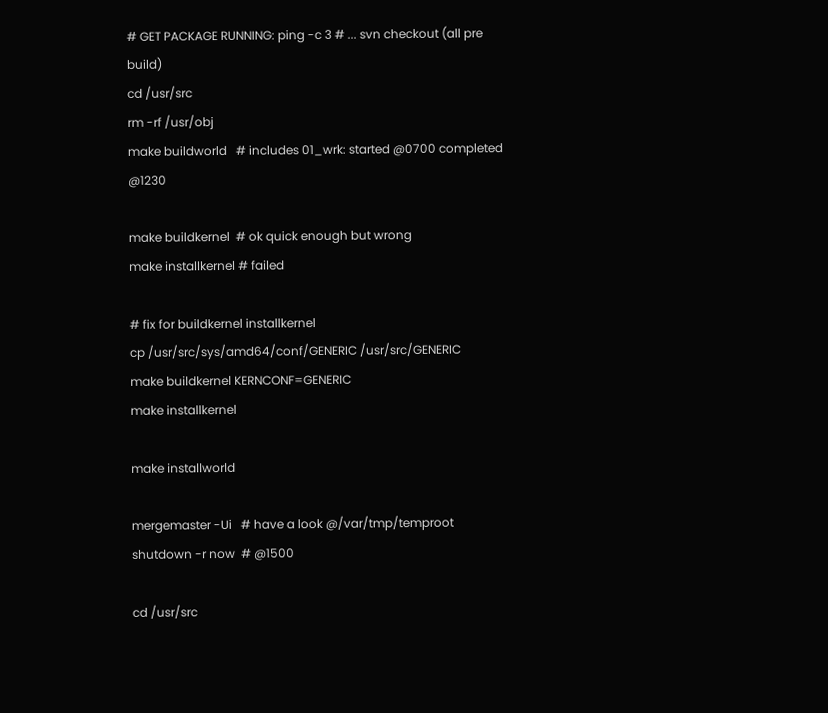# GET PACKAGE RUNNING: ping -c 3 # ... svn checkout (all pre build)
cd /usr/src
rm -rf /usr/obj
make buildworld   # includes 01_wrk: started @0700 completed @1230

make buildkernel  # ok quick enough but wrong
make installkernel # failed

# fix for buildkernel installkernel
cp /usr/src/sys/amd64/conf/GENERIC /usr/src/GENERIC
make buildkernel KERNCONF=GENERIC
make installkernel

make installworld

mergemaster -Ui   # have a look @/var/tmp/temproot
shutdown -r now  # @1500

cd /usr/src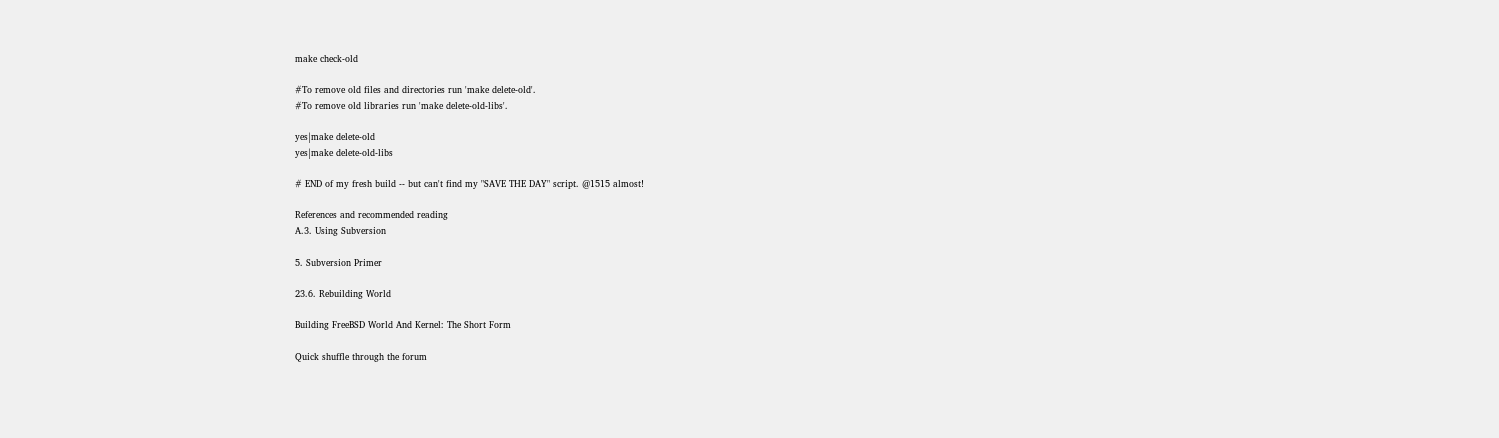make check-old

#To remove old files and directories run 'make delete-old'.
#To remove old libraries run 'make delete-old-libs'.

yes|make delete-old
yes|make delete-old-libs

# END of my fresh build -- but can't find my "SAVE THE DAY" script. @1515 almost!

References and recommended reading
A.3. Using Subversion

5. Subversion Primer

23.6. Rebuilding World

Building FreeBSD World And Kernel: The Short Form

Quick shuffle through the forum